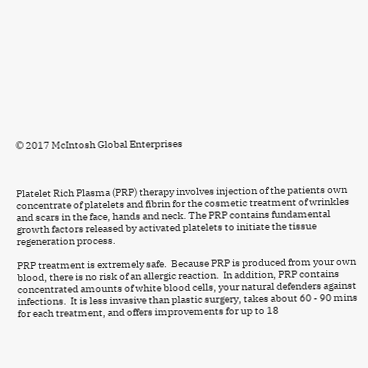© 2017 McIntosh Global Enterprises



Platelet Rich Plasma (PRP) therapy involves injection of the patients own concentrate of platelets and fibrin for the cosmetic treatment of wrinkles and scars in the face, hands and neck. The PRP contains fundamental growth factors released by activated platelets to initiate the tissue regeneration process.

PRP treatment is extremely safe.  Because PRP is produced from your own blood, there is no risk of an allergic reaction.  In addition, PRP contains concentrated amounts of white blood cells, your natural defenders against infections.  It is less invasive than plastic surgery, takes about 60 - 90 mins for each treatment, and offers improvements for up to 18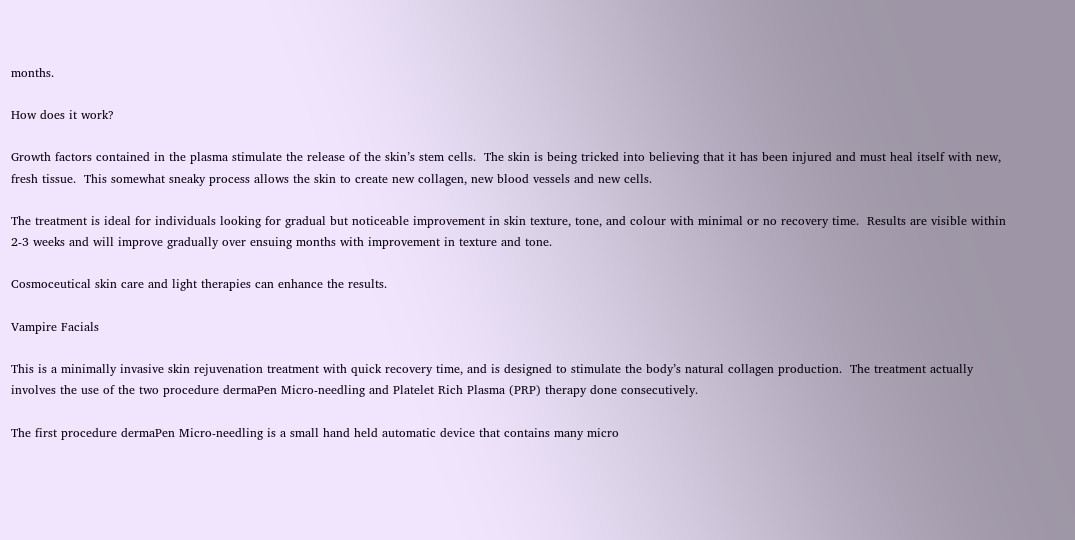months.

How does it work?

Growth factors contained in the plasma stimulate the release of the skin’s stem cells.  The skin is being tricked into believing that it has been injured and must heal itself with new, fresh tissue.  This somewhat sneaky process allows the skin to create new collagen, new blood vessels and new cells.

The treatment is ideal for individuals looking for gradual but noticeable improvement in skin texture, tone, and colour with minimal or no recovery time.  Results are visible within 2-3 weeks and will improve gradually over ensuing months with improvement in texture and tone.

Cosmoceutical skin care and light therapies can enhance the results.

Vampire Facials

This is a minimally invasive skin rejuvenation treatment with quick recovery time, and is designed to stimulate the body’s natural collagen production.  The treatment actually involves the use of the two procedure dermaPen Micro-needling and Platelet Rich Plasma (PRP) therapy done consecutively.

The first procedure dermaPen Micro-needling is a small hand held automatic device that contains many micro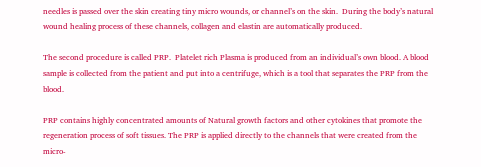needles is passed over the skin creating tiny micro wounds, or channel’s on the skin.  During the body’s natural wound healing process of these channels, collagen and elastin are automatically produced.

The second procedure is called PRP.  Platelet rich Plasma is produced from an individual’s own blood. A blood sample is collected from the patient and put into a centrifuge, which is a tool that separates the PRP from the blood.

PRP contains highly concentrated amounts of Natural growth factors and other cytokines that promote the regeneration process of soft tissues. The PRP is applied directly to the channels that were created from the micro-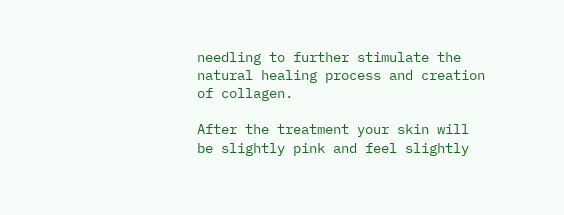needling to further stimulate the natural healing process and creation of collagen.

After the treatment your skin will be slightly pink and feel slightly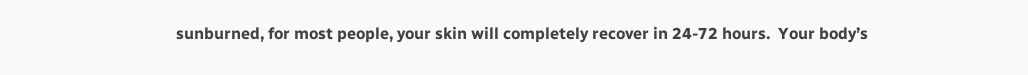sunburned, for most people, your skin will completely recover in 24-72 hours.  Your body’s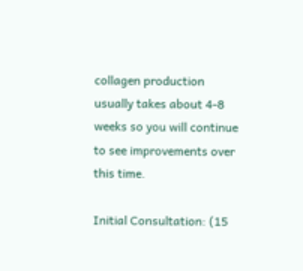collagen production usually takes about 4-8 weeks so you will continue to see improvements over this time.

Initial Consultation: (15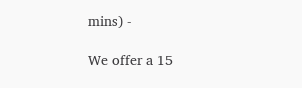mins) -

We offer a 15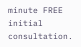minute FREE initial consultation.